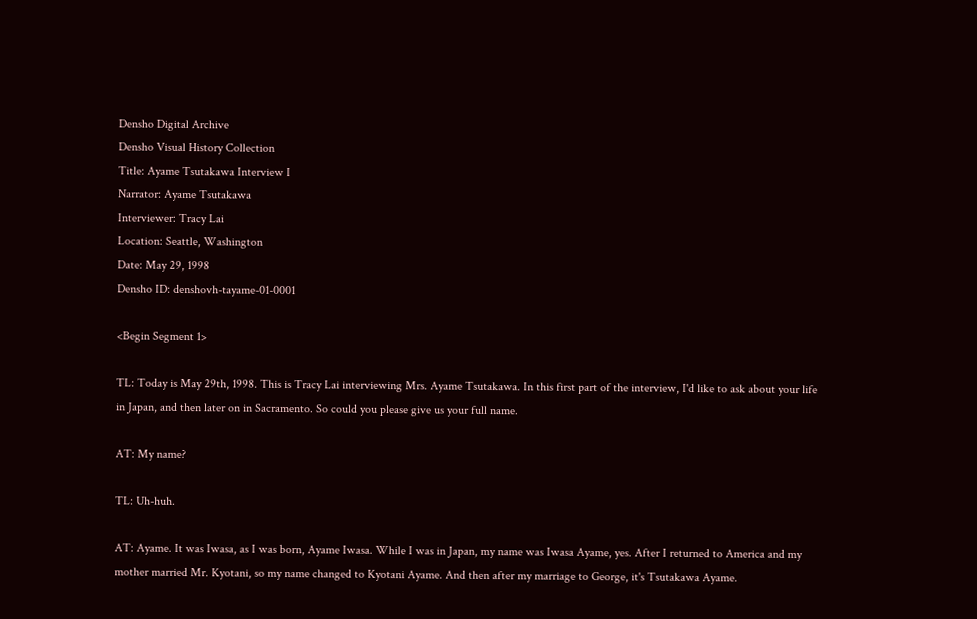Densho Digital Archive
Densho Visual History Collection
Title: Ayame Tsutakawa Interview I
Narrator: Ayame Tsutakawa
Interviewer: Tracy Lai
Location: Seattle, Washington
Date: May 29, 1998
Densho ID: denshovh-tayame-01-0001

<Begin Segment 1>

TL: Today is May 29th, 1998. This is Tracy Lai interviewing Mrs. Ayame Tsutakawa. In this first part of the interview, I'd like to ask about your life in Japan, and then later on in Sacramento. So could you please give us your full name.

AT: My name?

TL: Uh-huh.

AT: Ayame. It was Iwasa, as I was born, Ayame Iwasa. While I was in Japan, my name was Iwasa Ayame, yes. After I returned to America and my mother married Mr. Kyotani, so my name changed to Kyotani Ayame. And then after my marriage to George, it's Tsutakawa Ayame.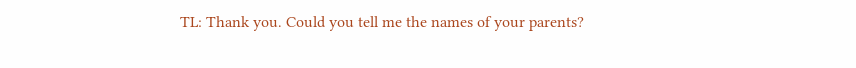TL: Thank you. Could you tell me the names of your parents?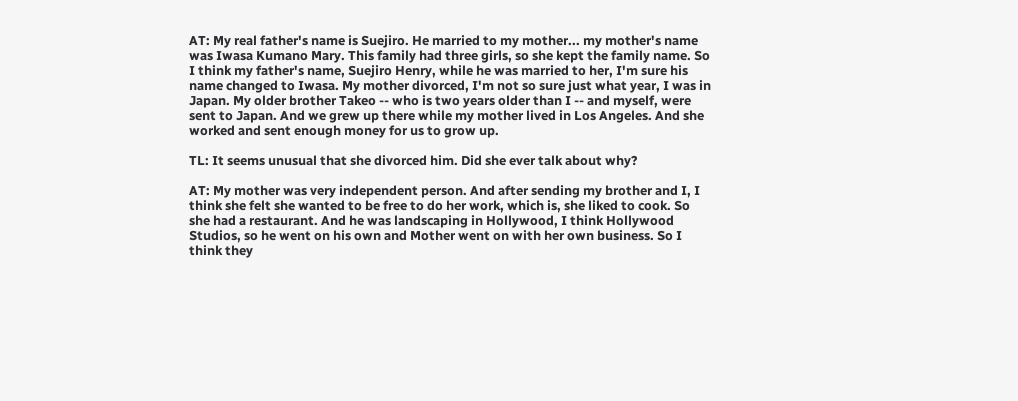AT: My real father's name is Suejiro. He married to my mother... my mother's name was Iwasa Kumano Mary. This family had three girls, so she kept the family name. So I think my father's name, Suejiro Henry, while he was married to her, I'm sure his name changed to Iwasa. My mother divorced, I'm not so sure just what year, I was in Japan. My older brother Takeo -- who is two years older than I -- and myself, were sent to Japan. And we grew up there while my mother lived in Los Angeles. And she worked and sent enough money for us to grow up.

TL: It seems unusual that she divorced him. Did she ever talk about why?

AT: My mother was very independent person. And after sending my brother and I, I think she felt she wanted to be free to do her work, which is, she liked to cook. So she had a restaurant. And he was landscaping in Hollywood, I think Hollywood Studios, so he went on his own and Mother went on with her own business. So I think they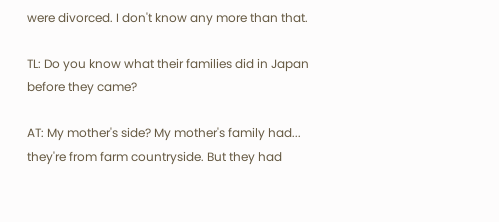were divorced. I don't know any more than that.

TL: Do you know what their families did in Japan before they came?

AT: My mother's side? My mother's family had... they're from farm countryside. But they had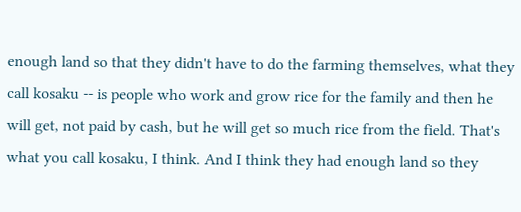enough land so that they didn't have to do the farming themselves, what they call kosaku -- is people who work and grow rice for the family and then he will get, not paid by cash, but he will get so much rice from the field. That's what you call kosaku, I think. And I think they had enough land so they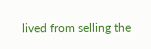lived from selling the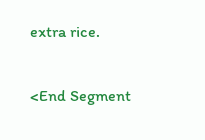extra rice.

<End Segment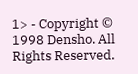1> - Copyright © 1998 Densho. All Rights Reserved.